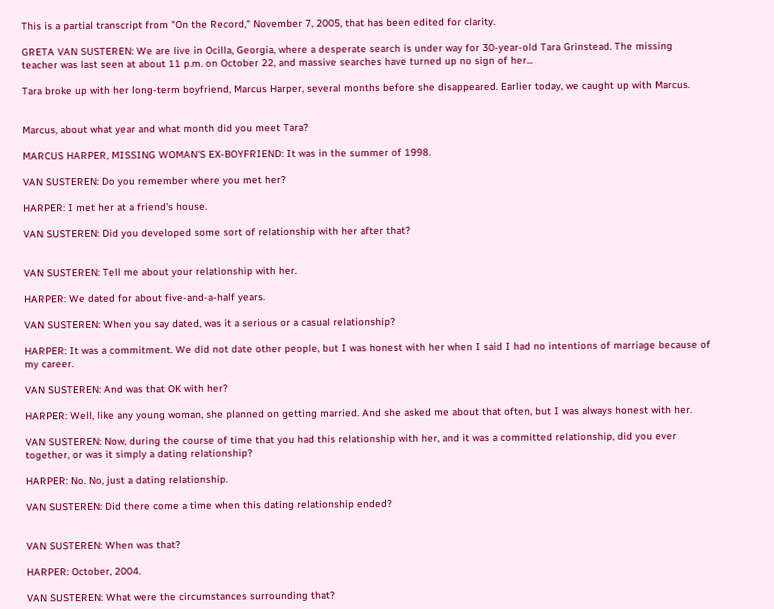This is a partial transcript from "On the Record," November 7, 2005, that has been edited for clarity.

GRETA VAN SUSTEREN: We are live in Ocilla, Georgia, where a desperate search is under way for 30-year-old Tara Grinstead. The missing teacher was last seen at about 11 p.m. on October 22, and massive searches have turned up no sign of her...

Tara broke up with her long-term boyfriend, Marcus Harper, several months before she disappeared. Earlier today, we caught up with Marcus.


Marcus, about what year and what month did you meet Tara?

MARCUS HARPER, MISSING WOMAN'S EX-BOYFRIEND: It was in the summer of 1998.

VAN SUSTEREN: Do you remember where you met her?

HARPER: I met her at a friend's house.

VAN SUSTEREN: Did you developed some sort of relationship with her after that?


VAN SUSTEREN: Tell me about your relationship with her.

HARPER: We dated for about five-and-a-half years.

VAN SUSTEREN: When you say dated, was it a serious or a casual relationship?

HARPER: It was a commitment. We did not date other people, but I was honest with her when I said I had no intentions of marriage because of my career.

VAN SUSTEREN: And was that OK with her?

HARPER: Well, like any young woman, she planned on getting married. And she asked me about that often, but I was always honest with her.

VAN SUSTEREN: Now, during the course of time that you had this relationship with her, and it was a committed relationship, did you ever together, or was it simply a dating relationship?

HARPER: No. No, just a dating relationship.

VAN SUSTEREN: Did there come a time when this dating relationship ended?


VAN SUSTEREN: When was that?

HARPER: October, 2004.

VAN SUSTEREN: What were the circumstances surrounding that?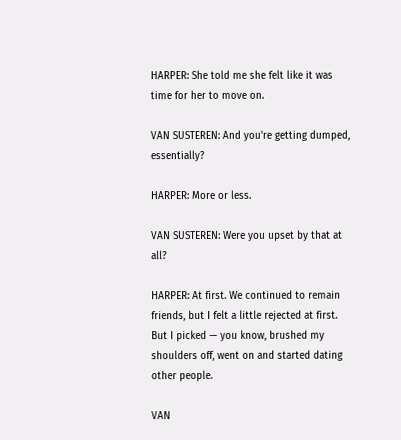HARPER: She told me she felt like it was time for her to move on.

VAN SUSTEREN: And you're getting dumped, essentially?

HARPER: More or less.

VAN SUSTEREN: Were you upset by that at all?

HARPER: At first. We continued to remain friends, but I felt a little rejected at first. But I picked — you know, brushed my shoulders off, went on and started dating other people.

VAN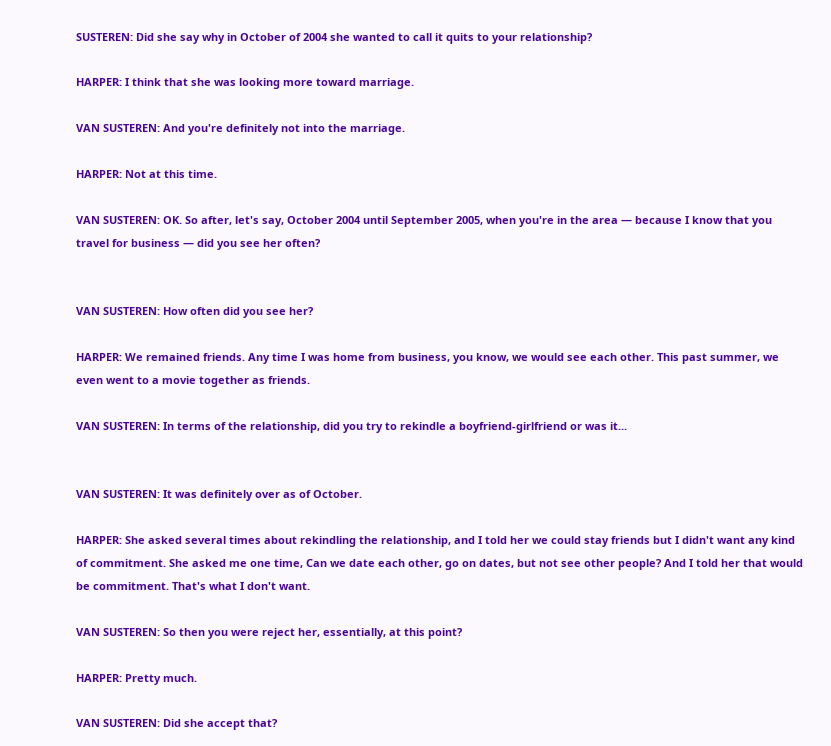SUSTEREN: Did she say why in October of 2004 she wanted to call it quits to your relationship?

HARPER: I think that she was looking more toward marriage.

VAN SUSTEREN: And you're definitely not into the marriage.

HARPER: Not at this time.

VAN SUSTEREN: OK. So after, let's say, October 2004 until September 2005, when you're in the area — because I know that you travel for business — did you see her often?


VAN SUSTEREN: How often did you see her?

HARPER: We remained friends. Any time I was home from business, you know, we would see each other. This past summer, we even went to a movie together as friends.

VAN SUSTEREN: In terms of the relationship, did you try to rekindle a boyfriend-girlfriend or was it...


VAN SUSTEREN: It was definitely over as of October.

HARPER: She asked several times about rekindling the relationship, and I told her we could stay friends but I didn't want any kind of commitment. She asked me one time, Can we date each other, go on dates, but not see other people? And I told her that would be commitment. That's what I don't want.

VAN SUSTEREN: So then you were reject her, essentially, at this point?

HARPER: Pretty much.

VAN SUSTEREN: Did she accept that?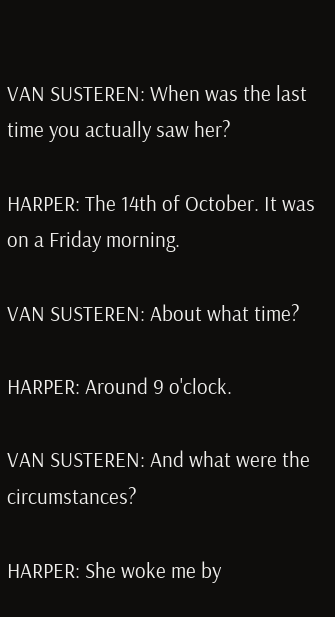VAN SUSTEREN: When was the last time you actually saw her?

HARPER: The 14th of October. It was on a Friday morning.

VAN SUSTEREN: About what time?

HARPER: Around 9 o'clock.

VAN SUSTEREN: And what were the circumstances?

HARPER: She woke me by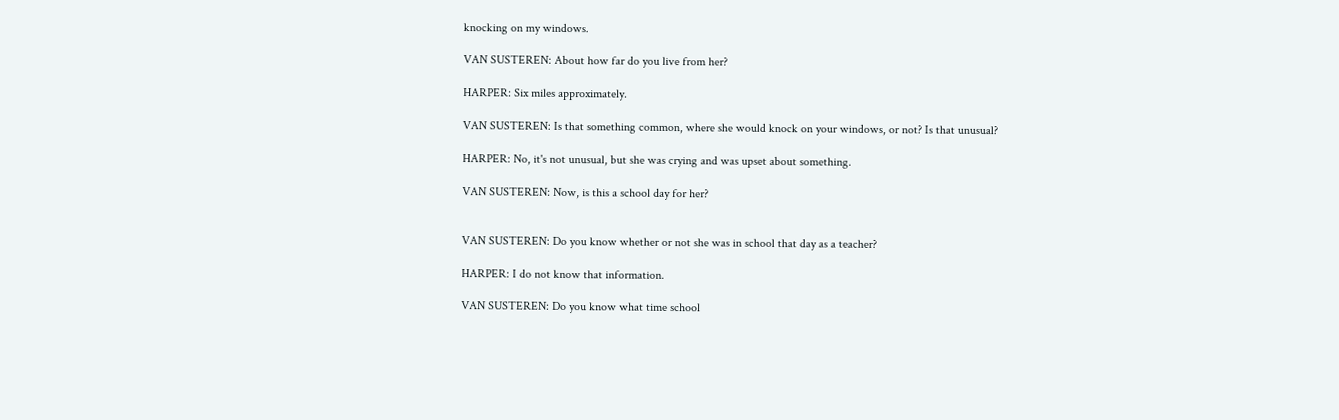knocking on my windows.

VAN SUSTEREN: About how far do you live from her?

HARPER: Six miles approximately.

VAN SUSTEREN: Is that something common, where she would knock on your windows, or not? Is that unusual?

HARPER: No, it's not unusual, but she was crying and was upset about something.

VAN SUSTEREN: Now, is this a school day for her?


VAN SUSTEREN: Do you know whether or not she was in school that day as a teacher?

HARPER: I do not know that information.

VAN SUSTEREN: Do you know what time school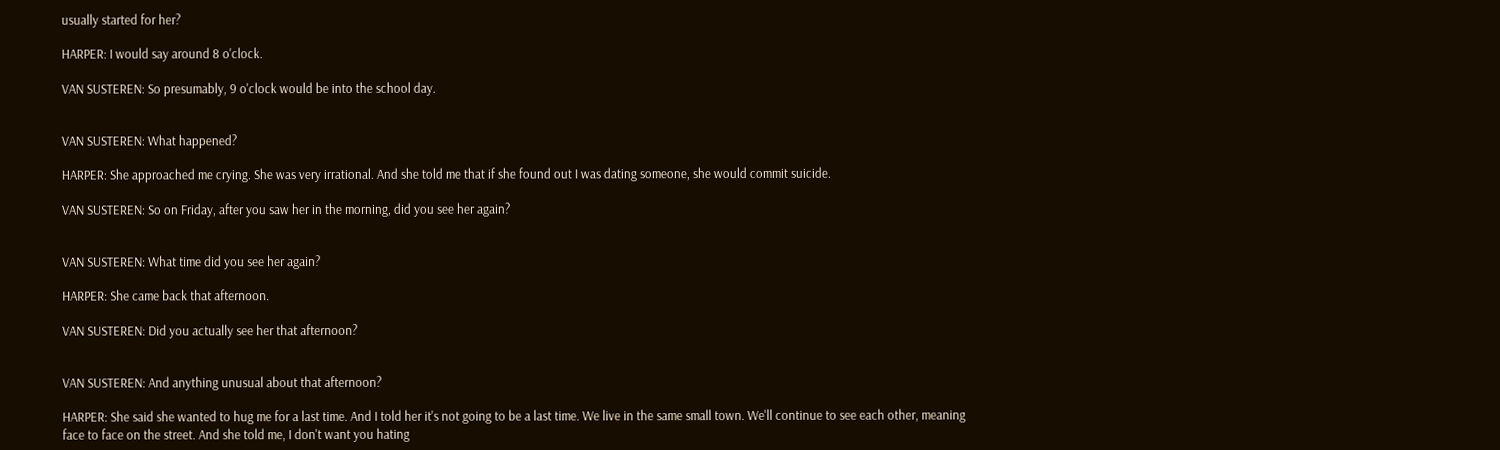usually started for her?

HARPER: I would say around 8 o'clock.

VAN SUSTEREN: So presumably, 9 o'clock would be into the school day.


VAN SUSTEREN: What happened?

HARPER: She approached me crying. She was very irrational. And she told me that if she found out I was dating someone, she would commit suicide.

VAN SUSTEREN: So on Friday, after you saw her in the morning, did you see her again?


VAN SUSTEREN: What time did you see her again?

HARPER: She came back that afternoon.

VAN SUSTEREN: Did you actually see her that afternoon?


VAN SUSTEREN: And anything unusual about that afternoon?

HARPER: She said she wanted to hug me for a last time. And I told her it's not going to be a last time. We live in the same small town. We'll continue to see each other, meaning face to face on the street. And she told me, I don't want you hating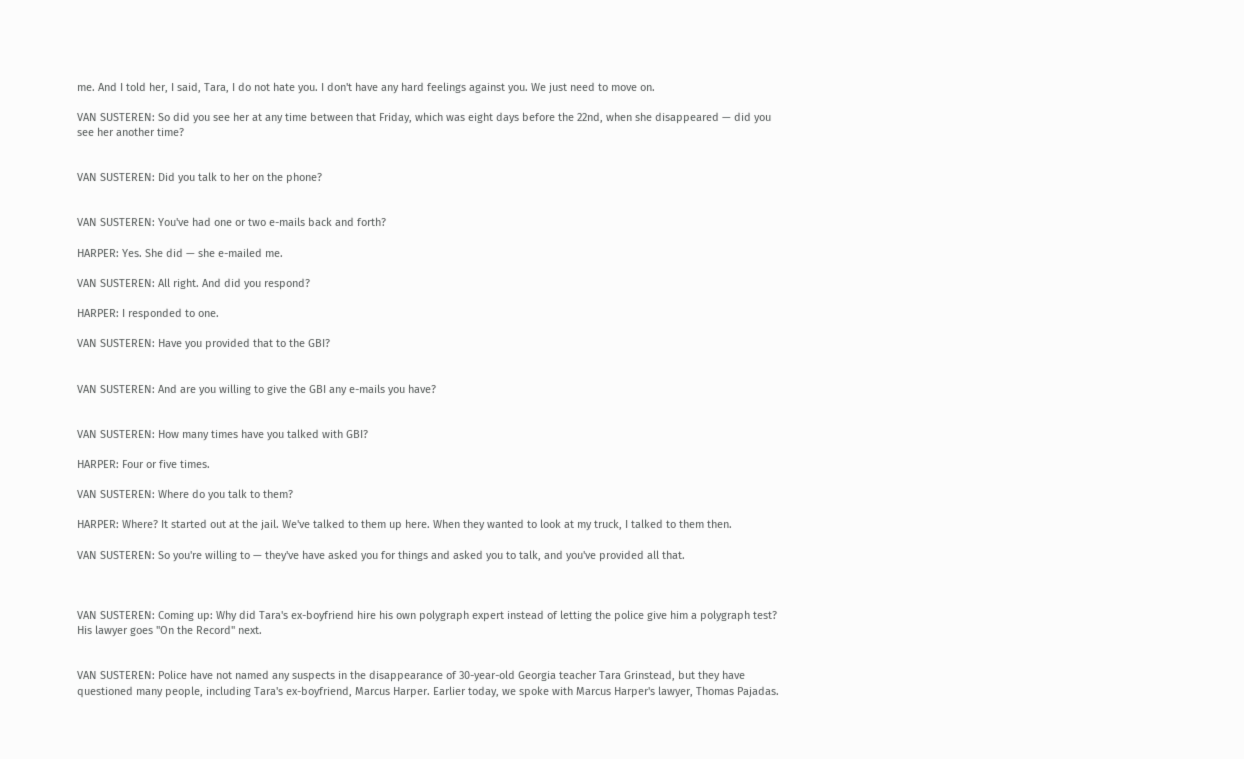me. And I told her, I said, Tara, I do not hate you. I don't have any hard feelings against you. We just need to move on.

VAN SUSTEREN: So did you see her at any time between that Friday, which was eight days before the 22nd, when she disappeared — did you see her another time?


VAN SUSTEREN: Did you talk to her on the phone?


VAN SUSTEREN: You've had one or two e-mails back and forth?

HARPER: Yes. She did — she e-mailed me.

VAN SUSTEREN: All right. And did you respond?

HARPER: I responded to one.

VAN SUSTEREN: Have you provided that to the GBI?


VAN SUSTEREN: And are you willing to give the GBI any e-mails you have?


VAN SUSTEREN: How many times have you talked with GBI?

HARPER: Four or five times.

VAN SUSTEREN: Where do you talk to them?

HARPER: Where? It started out at the jail. We've talked to them up here. When they wanted to look at my truck, I talked to them then.

VAN SUSTEREN: So you're willing to — they've have asked you for things and asked you to talk, and you've provided all that.



VAN SUSTEREN: Coming up: Why did Tara's ex-boyfriend hire his own polygraph expert instead of letting the police give him a polygraph test? His lawyer goes "On the Record" next.


VAN SUSTEREN: Police have not named any suspects in the disappearance of 30-year-old Georgia teacher Tara Grinstead, but they have questioned many people, including Tara's ex-boyfriend, Marcus Harper. Earlier today, we spoke with Marcus Harper's lawyer, Thomas Pajadas.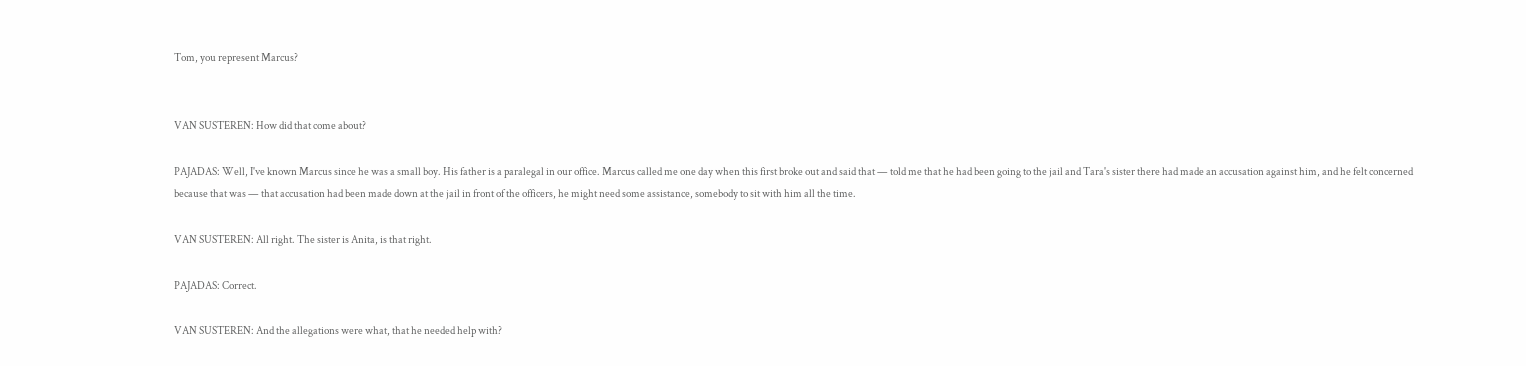Tom, you represent Marcus?


VAN SUSTEREN: How did that come about?

PAJADAS: Well, I've known Marcus since he was a small boy. His father is a paralegal in our office. Marcus called me one day when this first broke out and said that — told me that he had been going to the jail and Tara's sister there had made an accusation against him, and he felt concerned because that was — that accusation had been made down at the jail in front of the officers, he might need some assistance, somebody to sit with him all the time.

VAN SUSTEREN: All right. The sister is Anita, is that right.

PAJADAS: Correct.

VAN SUSTEREN: And the allegations were what, that he needed help with?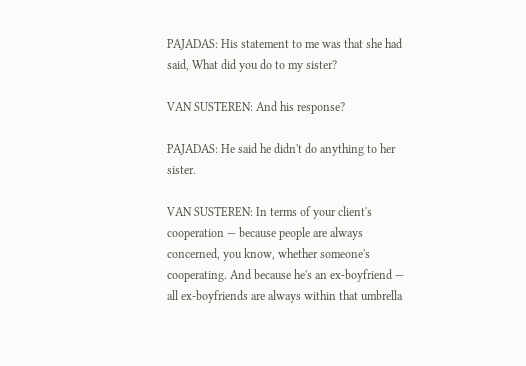PAJADAS: His statement to me was that she had said, What did you do to my sister?

VAN SUSTEREN: And his response?

PAJADAS: He said he didn't do anything to her sister.

VAN SUSTEREN: In terms of your client's cooperation — because people are always concerned, you know, whether someone's cooperating. And because he's an ex-boyfriend — all ex-boyfriends are always within that umbrella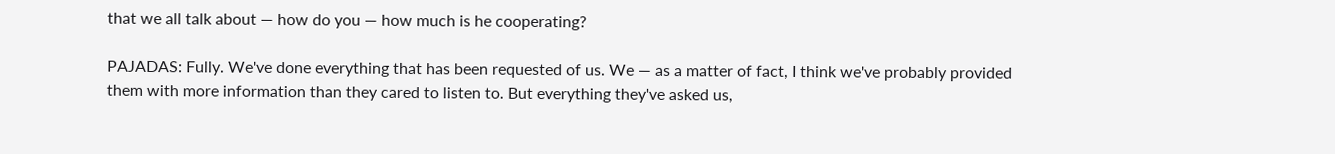that we all talk about — how do you — how much is he cooperating?

PAJADAS: Fully. We've done everything that has been requested of us. We — as a matter of fact, I think we've probably provided them with more information than they cared to listen to. But everything they've asked us,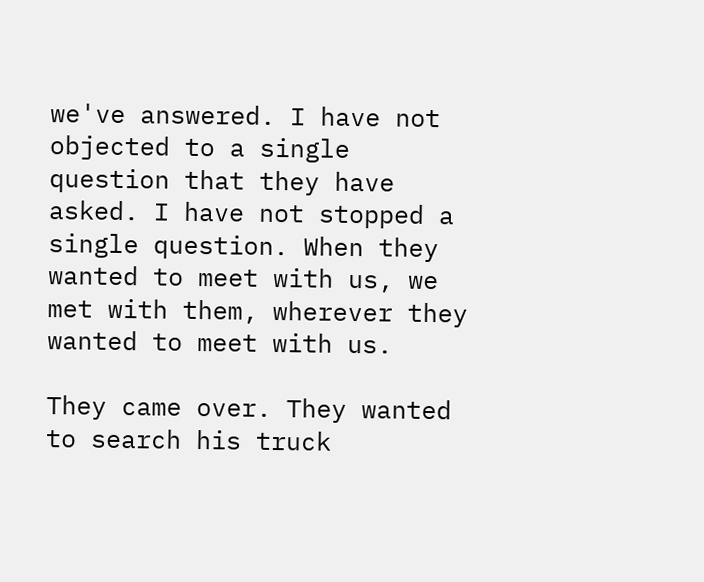we've answered. I have not objected to a single question that they have asked. I have not stopped a single question. When they wanted to meet with us, we met with them, wherever they wanted to meet with us.

They came over. They wanted to search his truck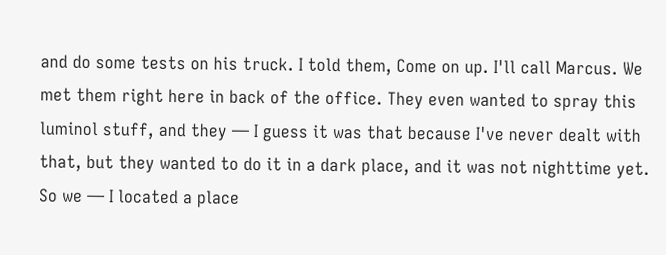and do some tests on his truck. I told them, Come on up. I'll call Marcus. We met them right here in back of the office. They even wanted to spray this luminol stuff, and they — I guess it was that because I've never dealt with that, but they wanted to do it in a dark place, and it was not nighttime yet. So we — I located a place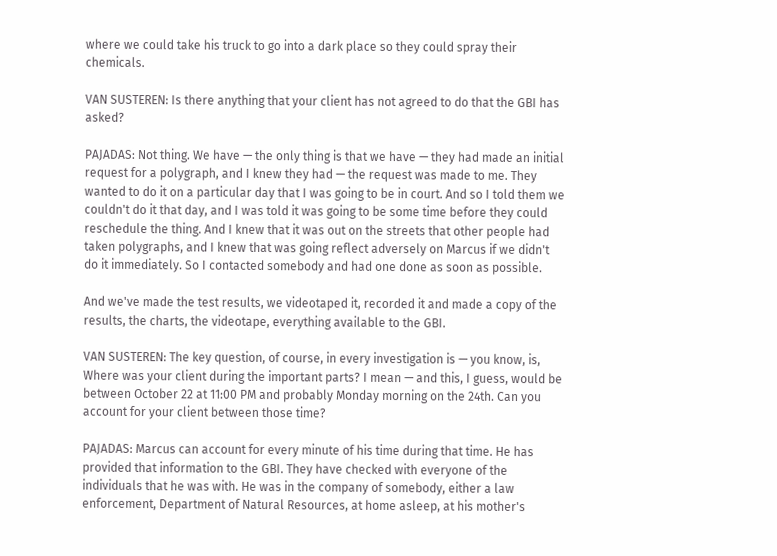where we could take his truck to go into a dark place so they could spray their chemicals.

VAN SUSTEREN: Is there anything that your client has not agreed to do that the GBI has asked?

PAJADAS: Not thing. We have — the only thing is that we have — they had made an initial request for a polygraph, and I knew they had — the request was made to me. They wanted to do it on a particular day that I was going to be in court. And so I told them we couldn't do it that day, and I was told it was going to be some time before they could reschedule the thing. And I knew that it was out on the streets that other people had taken polygraphs, and I knew that was going reflect adversely on Marcus if we didn't do it immediately. So I contacted somebody and had one done as soon as possible.

And we've made the test results, we videotaped it, recorded it and made a copy of the results, the charts, the videotape, everything available to the GBI.

VAN SUSTEREN: The key question, of course, in every investigation is — you know, is, Where was your client during the important parts? I mean — and this, I guess, would be between October 22 at 11:00 PM and probably Monday morning on the 24th. Can you account for your client between those time?

PAJADAS: Marcus can account for every minute of his time during that time. He has provided that information to the GBI. They have checked with everyone of the individuals that he was with. He was in the company of somebody, either a law enforcement, Department of Natural Resources, at home asleep, at his mother's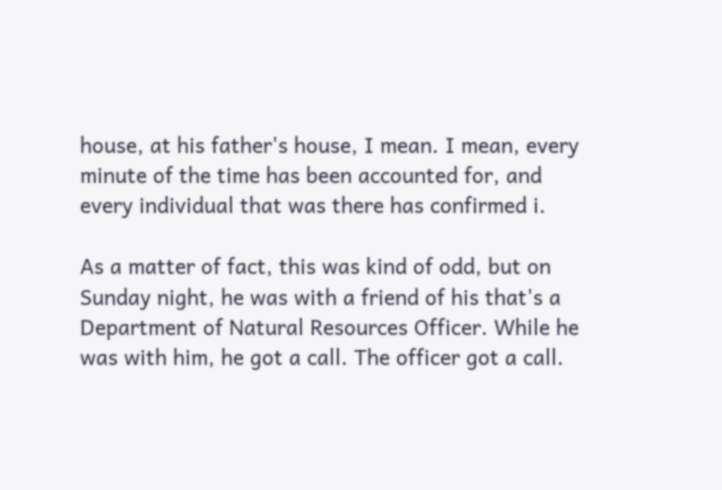house, at his father's house, I mean. I mean, every minute of the time has been accounted for, and every individual that was there has confirmed i.

As a matter of fact, this was kind of odd, but on Sunday night, he was with a friend of his that's a Department of Natural Resources Officer. While he was with him, he got a call. The officer got a call.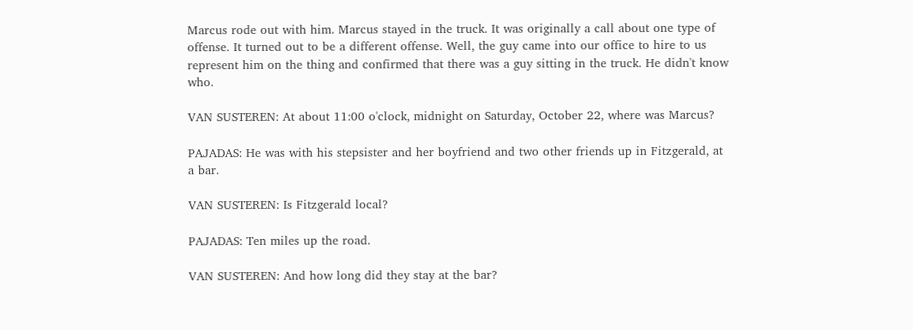Marcus rode out with him. Marcus stayed in the truck. It was originally a call about one type of offense. It turned out to be a different offense. Well, the guy came into our office to hire to us represent him on the thing and confirmed that there was a guy sitting in the truck. He didn't know who.

VAN SUSTEREN: At about 11:00 o'clock, midnight on Saturday, October 22, where was Marcus?

PAJADAS: He was with his stepsister and her boyfriend and two other friends up in Fitzgerald, at a bar.

VAN SUSTEREN: Is Fitzgerald local?

PAJADAS: Ten miles up the road.

VAN SUSTEREN: And how long did they stay at the bar?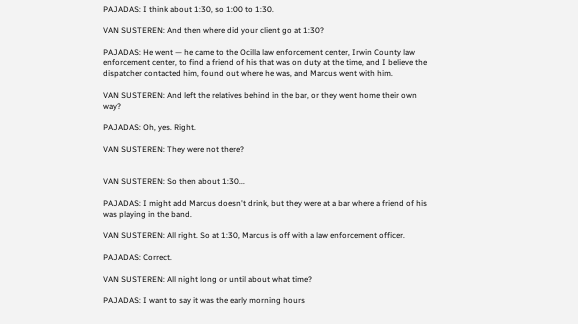PAJADAS: I think about 1:30, so 1:00 to 1:30.

VAN SUSTEREN: And then where did your client go at 1:30?

PAJADAS: He went — he came to the Ocilla law enforcement center, Irwin County law enforcement center, to find a friend of his that was on duty at the time, and I believe the dispatcher contacted him, found out where he was, and Marcus went with him.

VAN SUSTEREN: And left the relatives behind in the bar, or they went home their own way?

PAJADAS: Oh, yes. Right.

VAN SUSTEREN: They were not there?


VAN SUSTEREN: So then about 1:30...

PAJADAS: I might add Marcus doesn't drink, but they were at a bar where a friend of his was playing in the band.

VAN SUSTEREN: All right. So at 1:30, Marcus is off with a law enforcement officer.

PAJADAS: Correct.

VAN SUSTEREN: All night long or until about what time?

PAJADAS: I want to say it was the early morning hours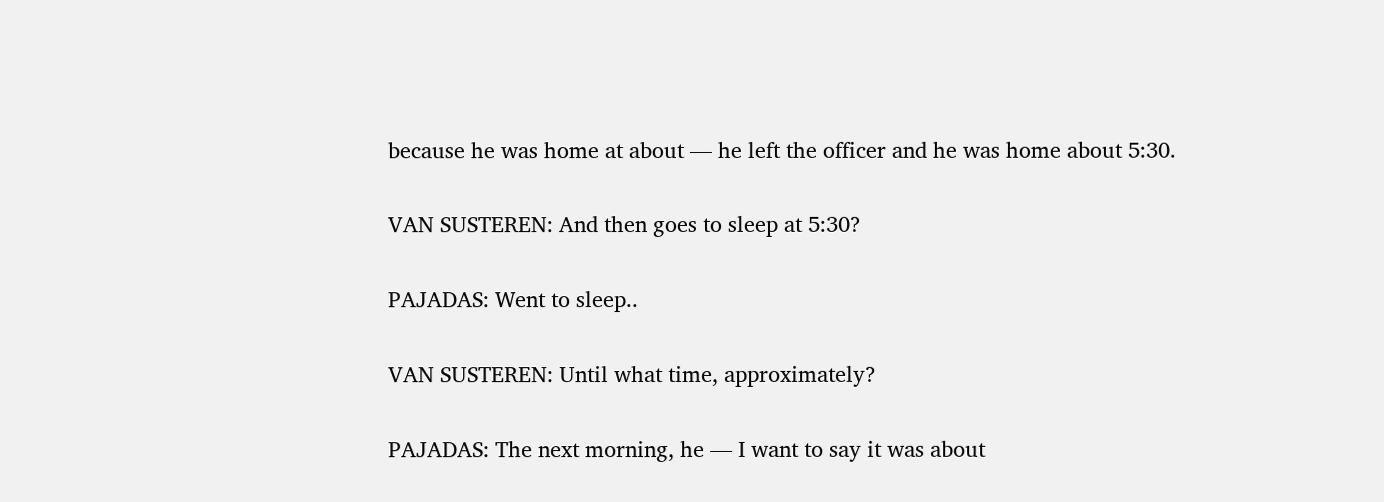because he was home at about — he left the officer and he was home about 5:30.

VAN SUSTEREN: And then goes to sleep at 5:30?

PAJADAS: Went to sleep..

VAN SUSTEREN: Until what time, approximately?

PAJADAS: The next morning, he — I want to say it was about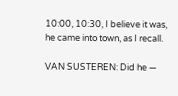10:00, 10:30, I believe it was, he came into town, as I recall.

VAN SUSTEREN: Did he —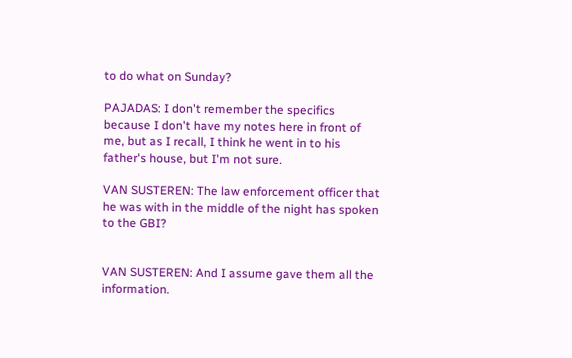to do what on Sunday?

PAJADAS: I don't remember the specifics because I don't have my notes here in front of me, but as I recall, I think he went in to his father's house, but I'm not sure.

VAN SUSTEREN: The law enforcement officer that he was with in the middle of the night has spoken to the GBI?


VAN SUSTEREN: And I assume gave them all the information.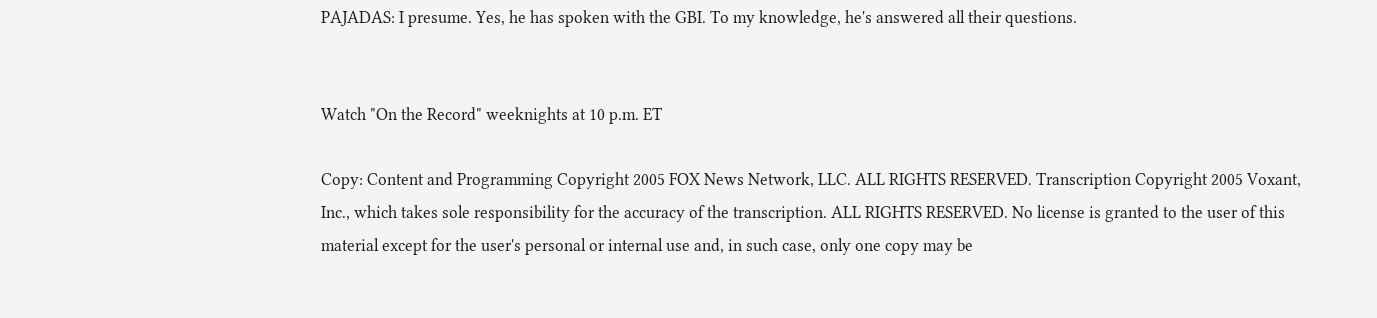PAJADAS: I presume. Yes, he has spoken with the GBI. To my knowledge, he's answered all their questions.


Watch "On the Record" weeknights at 10 p.m. ET

Copy: Content and Programming Copyright 2005 FOX News Network, LLC. ALL RIGHTS RESERVED. Transcription Copyright 2005 Voxant, Inc., which takes sole responsibility for the accuracy of the transcription. ALL RIGHTS RESERVED. No license is granted to the user of this material except for the user's personal or internal use and, in such case, only one copy may be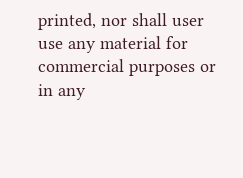printed, nor shall user use any material for commercial purposes or in any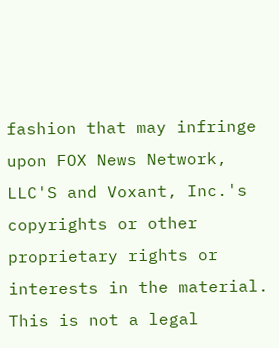fashion that may infringe upon FOX News Network, LLC'S and Voxant, Inc.'s copyrights or other proprietary rights or interests in the material. This is not a legal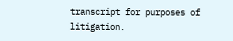transcript for purposes of litigation.